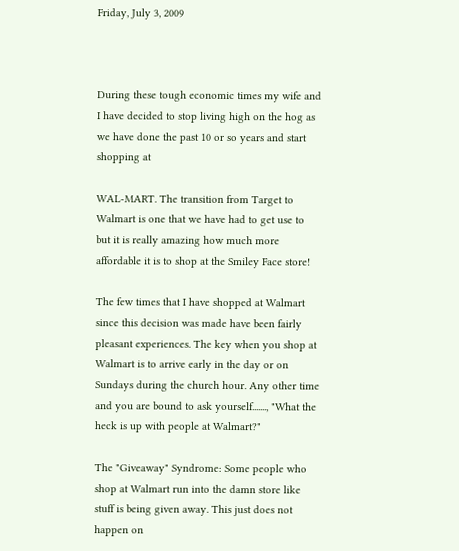Friday, July 3, 2009



During these tough economic times my wife and I have decided to stop living high on the hog as we have done the past 10 or so years and start shopping at

WAL-MART. The transition from Target to Walmart is one that we have had to get use to but it is really amazing how much more affordable it is to shop at the Smiley Face store!

The few times that I have shopped at Walmart since this decision was made have been fairly pleasant experiences. The key when you shop at Walmart is to arrive early in the day or on Sundays during the church hour. Any other time and you are bound to ask yourself......., "What the heck is up with people at Walmart?"

The "Giveaway" Syndrome: Some people who shop at Walmart run into the damn store like stuff is being given away. This just does not happen on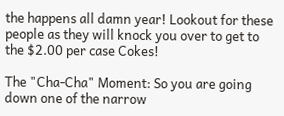the happens all damn year! Lookout for these people as they will knock you over to get to the $2.00 per case Cokes!

The "Cha-Cha" Moment: So you are going down one of the narrow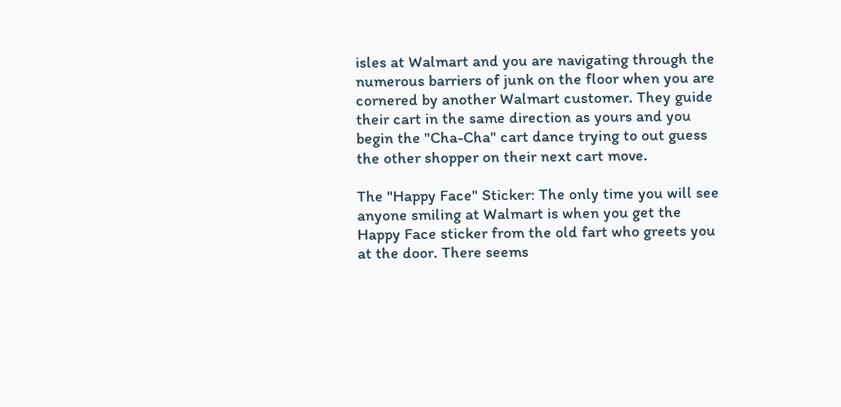isles at Walmart and you are navigating through the numerous barriers of junk on the floor when you are cornered by another Walmart customer. They guide their cart in the same direction as yours and you begin the "Cha-Cha" cart dance trying to out guess the other shopper on their next cart move.

The "Happy Face" Sticker: The only time you will see anyone smiling at Walmart is when you get the Happy Face sticker from the old fart who greets you at the door. There seems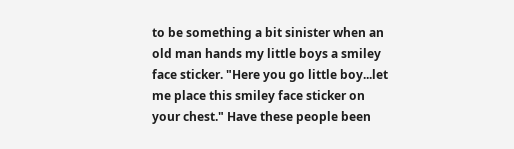to be something a bit sinister when an old man hands my little boys a smiley face sticker. "Here you go little boy...let me place this smiley face sticker on your chest." Have these people been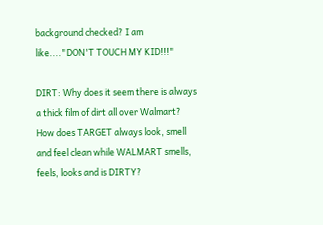background checked? I am like...."DON'T TOUCH MY KID!!!"

DIRT: Why does it seem there is always a thick film of dirt all over Walmart? How does TARGET always look, smell and feel clean while WALMART smells, feels, looks and is DIRTY?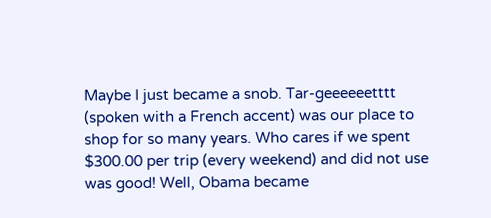Maybe I just became a snob. Tar-geeeeeetttt (spoken with a French accent) was our place to shop for so many years. Who cares if we spent $300.00 per trip (every weekend) and did not use was good! Well, Obama became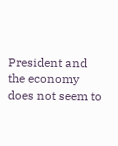President and the economy does not seem to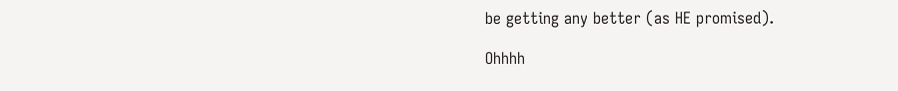be getting any better (as HE promised).

Ohhhh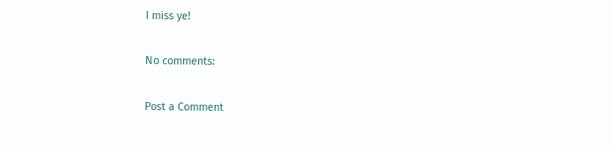I miss ye!

No comments:

Post a Comment